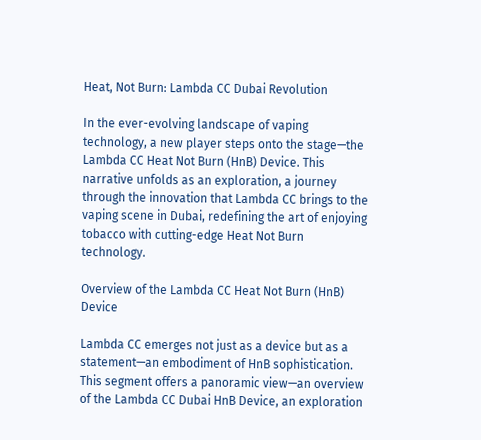Heat, Not Burn: Lambda CC Dubai Revolution

In the ever-evolving landscape of vaping technology, a new player steps onto the stage—the Lambda CC Heat Not Burn (HnB) Device. This narrative unfolds as an exploration, a journey through the innovation that Lambda CC brings to the vaping scene in Dubai, redefining the art of enjoying tobacco with cutting-edge Heat Not Burn technology.

Overview of the Lambda CC Heat Not Burn (HnB) Device

Lambda CC emerges not just as a device but as a statement—an embodiment of HnB sophistication. This segment offers a panoramic view—an overview of the Lambda CC Dubai HnB Device, an exploration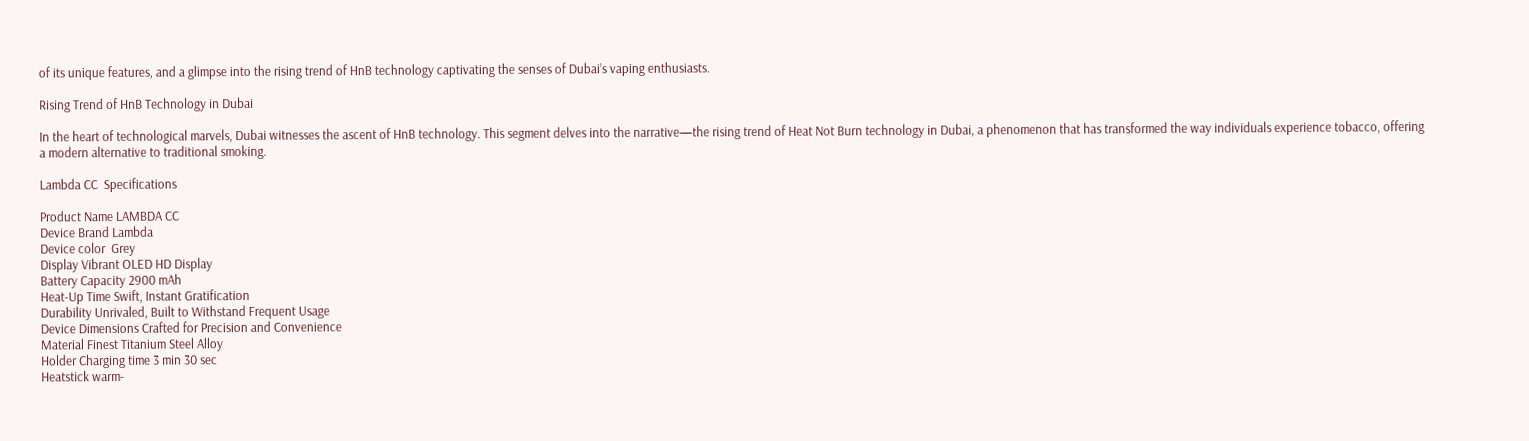of its unique features, and a glimpse into the rising trend of HnB technology captivating the senses of Dubai’s vaping enthusiasts.

Rising Trend of HnB Technology in Dubai

In the heart of technological marvels, Dubai witnesses the ascent of HnB technology. This segment delves into the narrative—the rising trend of Heat Not Burn technology in Dubai, a phenomenon that has transformed the way individuals experience tobacco, offering a modern alternative to traditional smoking.

Lambda CC  Specifications

Product Name LAMBDA CC
Device Brand Lambda
Device color  Grey
Display Vibrant OLED HD Display
Battery Capacity 2900 mAh
Heat-Up Time Swift, Instant Gratification
Durability Unrivaled, Built to Withstand Frequent Usage
Device Dimensions Crafted for Precision and Convenience
Material Finest Titanium Steel Alloy
Holder Charging time 3 min 30 sec
Heatstick warm-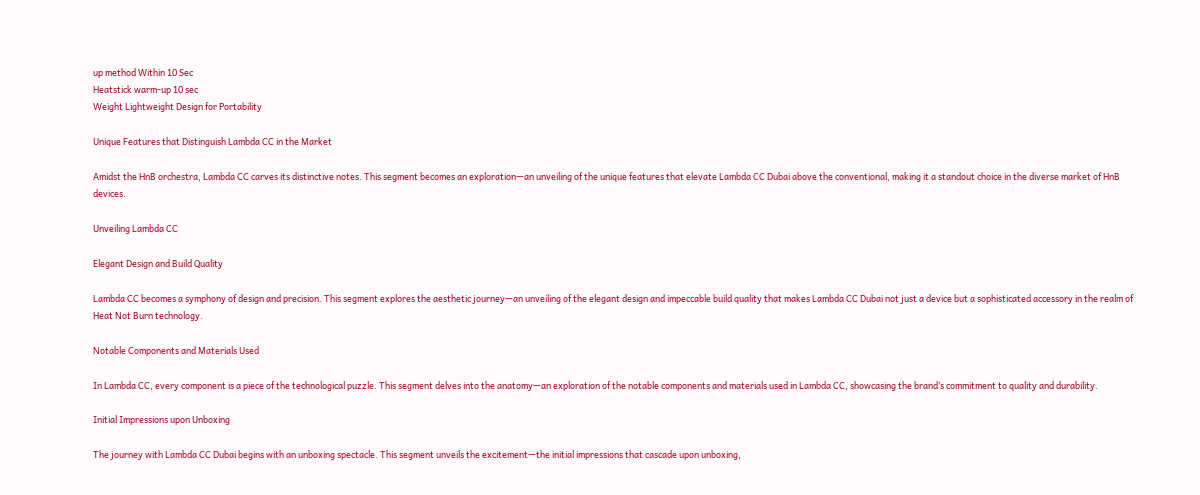up method Within 10 Sec
Heatstick warm-up 10 sec
Weight Lightweight Design for Portability

Unique Features that Distinguish Lambda CC in the Market

Amidst the HnB orchestra, Lambda CC carves its distinctive notes. This segment becomes an exploration—an unveiling of the unique features that elevate Lambda CC Dubai above the conventional, making it a standout choice in the diverse market of HnB devices.

Unveiling Lambda CC

Elegant Design and Build Quality

Lambda CC becomes a symphony of design and precision. This segment explores the aesthetic journey—an unveiling of the elegant design and impeccable build quality that makes Lambda CC Dubai not just a device but a sophisticated accessory in the realm of Heat Not Burn technology.

Notable Components and Materials Used

In Lambda CC, every component is a piece of the technological puzzle. This segment delves into the anatomy—an exploration of the notable components and materials used in Lambda CC, showcasing the brand’s commitment to quality and durability.

Initial Impressions upon Unboxing

The journey with Lambda CC Dubai begins with an unboxing spectacle. This segment unveils the excitement—the initial impressions that cascade upon unboxing,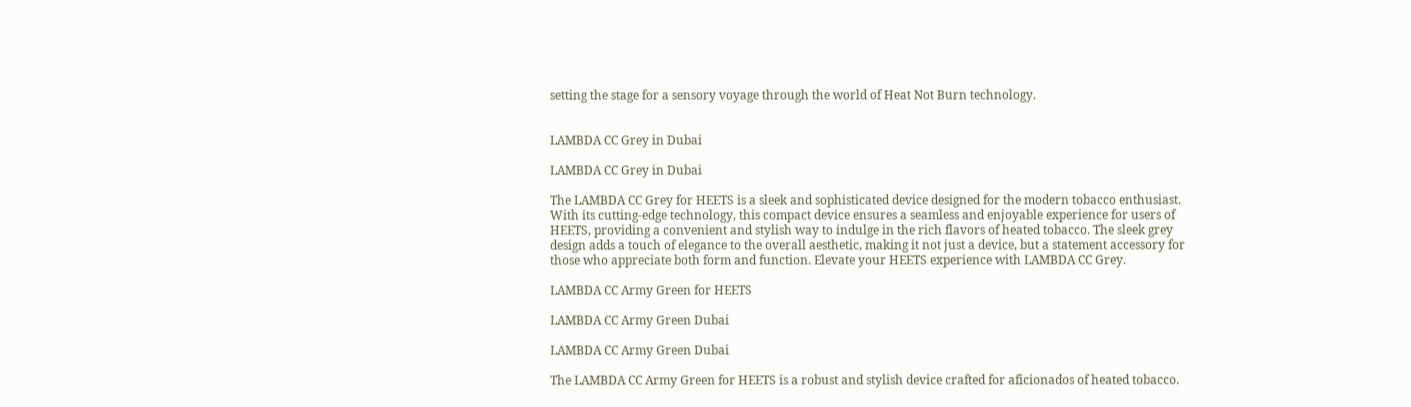setting the stage for a sensory voyage through the world of Heat Not Burn technology.


LAMBDA CC Grey in Dubai

LAMBDA CC Grey in Dubai

The LAMBDA CC Grey for HEETS is a sleek and sophisticated device designed for the modern tobacco enthusiast. With its cutting-edge technology, this compact device ensures a seamless and enjoyable experience for users of HEETS, providing a convenient and stylish way to indulge in the rich flavors of heated tobacco. The sleek grey design adds a touch of elegance to the overall aesthetic, making it not just a device, but a statement accessory for those who appreciate both form and function. Elevate your HEETS experience with LAMBDA CC Grey.

LAMBDA CC Army Green for HEETS

LAMBDA CC Army Green Dubai

LAMBDA CC Army Green Dubai

The LAMBDA CC Army Green for HEETS is a robust and stylish device crafted for aficionados of heated tobacco.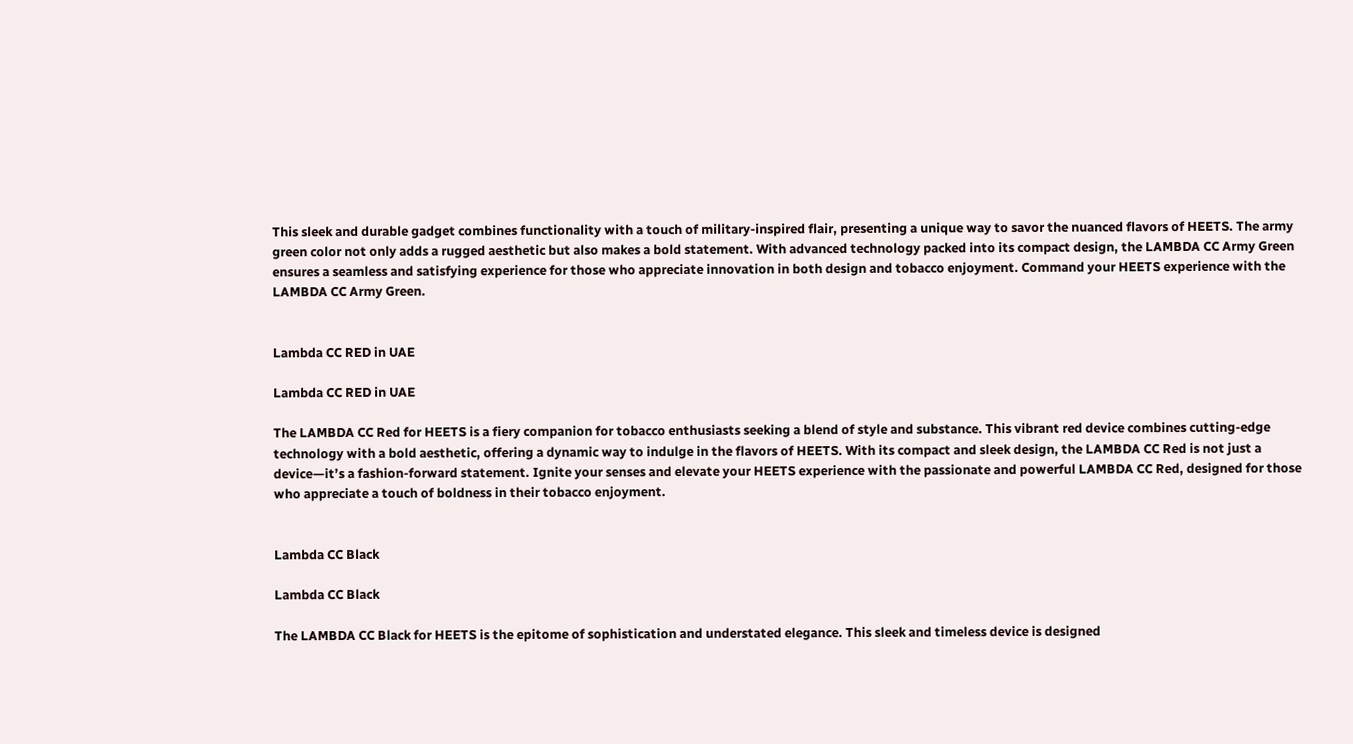This sleek and durable gadget combines functionality with a touch of military-inspired flair, presenting a unique way to savor the nuanced flavors of HEETS. The army green color not only adds a rugged aesthetic but also makes a bold statement. With advanced technology packed into its compact design, the LAMBDA CC Army Green ensures a seamless and satisfying experience for those who appreciate innovation in both design and tobacco enjoyment. Command your HEETS experience with the LAMBDA CC Army Green.


Lambda CC RED in UAE

Lambda CC RED in UAE

The LAMBDA CC Red for HEETS is a fiery companion for tobacco enthusiasts seeking a blend of style and substance. This vibrant red device combines cutting-edge technology with a bold aesthetic, offering a dynamic way to indulge in the flavors of HEETS. With its compact and sleek design, the LAMBDA CC Red is not just a device—it’s a fashion-forward statement. Ignite your senses and elevate your HEETS experience with the passionate and powerful LAMBDA CC Red, designed for those who appreciate a touch of boldness in their tobacco enjoyment.


Lambda CC Black

Lambda CC Black

The LAMBDA CC Black for HEETS is the epitome of sophistication and understated elegance. This sleek and timeless device is designed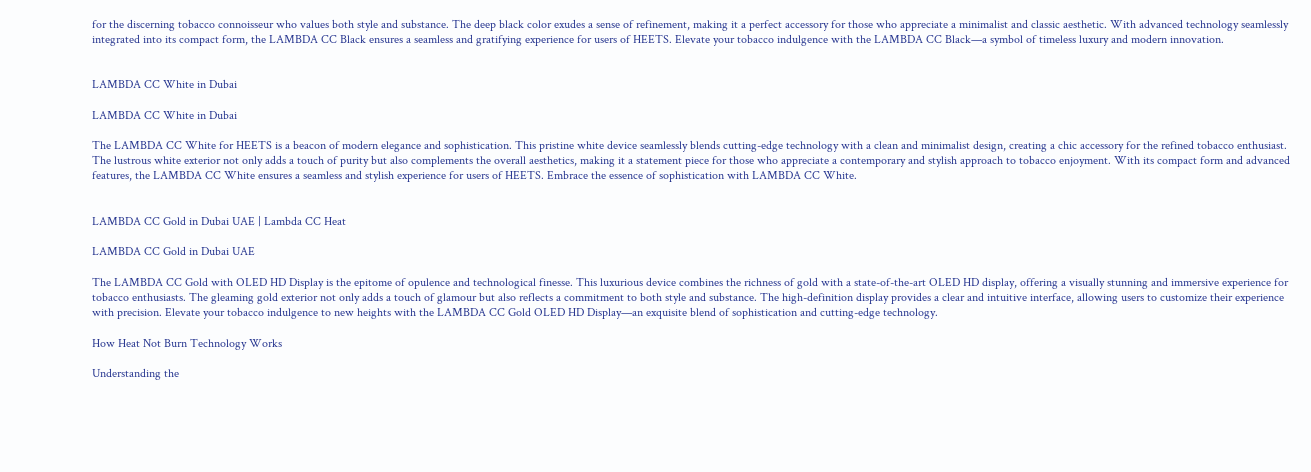for the discerning tobacco connoisseur who values both style and substance. The deep black color exudes a sense of refinement, making it a perfect accessory for those who appreciate a minimalist and classic aesthetic. With advanced technology seamlessly integrated into its compact form, the LAMBDA CC Black ensures a seamless and gratifying experience for users of HEETS. Elevate your tobacco indulgence with the LAMBDA CC Black—a symbol of timeless luxury and modern innovation.


LAMBDA CC White in Dubai

LAMBDA CC White in Dubai

The LAMBDA CC White for HEETS is a beacon of modern elegance and sophistication. This pristine white device seamlessly blends cutting-edge technology with a clean and minimalist design, creating a chic accessory for the refined tobacco enthusiast. The lustrous white exterior not only adds a touch of purity but also complements the overall aesthetics, making it a statement piece for those who appreciate a contemporary and stylish approach to tobacco enjoyment. With its compact form and advanced features, the LAMBDA CC White ensures a seamless and stylish experience for users of HEETS. Embrace the essence of sophistication with LAMBDA CC White.


LAMBDA CC Gold in Dubai UAE | Lambda CC Heat

LAMBDA CC Gold in Dubai UAE

The LAMBDA CC Gold with OLED HD Display is the epitome of opulence and technological finesse. This luxurious device combines the richness of gold with a state-of-the-art OLED HD display, offering a visually stunning and immersive experience for tobacco enthusiasts. The gleaming gold exterior not only adds a touch of glamour but also reflects a commitment to both style and substance. The high-definition display provides a clear and intuitive interface, allowing users to customize their experience with precision. Elevate your tobacco indulgence to new heights with the LAMBDA CC Gold OLED HD Display—an exquisite blend of sophistication and cutting-edge technology.

How Heat Not Burn Technology Works

Understanding the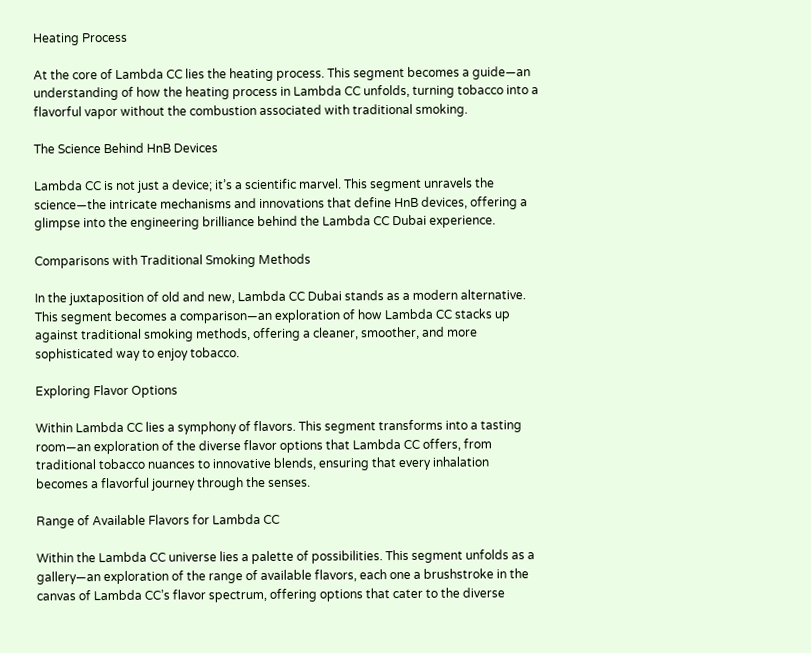Heating Process

At the core of Lambda CC lies the heating process. This segment becomes a guide—an understanding of how the heating process in Lambda CC unfolds, turning tobacco into a flavorful vapor without the combustion associated with traditional smoking.

The Science Behind HnB Devices

Lambda CC is not just a device; it’s a scientific marvel. This segment unravels the science—the intricate mechanisms and innovations that define HnB devices, offering a glimpse into the engineering brilliance behind the Lambda CC Dubai experience.

Comparisons with Traditional Smoking Methods

In the juxtaposition of old and new, Lambda CC Dubai stands as a modern alternative. This segment becomes a comparison—an exploration of how Lambda CC stacks up against traditional smoking methods, offering a cleaner, smoother, and more sophisticated way to enjoy tobacco.

Exploring Flavor Options

Within Lambda CC lies a symphony of flavors. This segment transforms into a tasting room—an exploration of the diverse flavor options that Lambda CC offers, from traditional tobacco nuances to innovative blends, ensuring that every inhalation becomes a flavorful journey through the senses.

Range of Available Flavors for Lambda CC

Within the Lambda CC universe lies a palette of possibilities. This segment unfolds as a gallery—an exploration of the range of available flavors, each one a brushstroke in the canvas of Lambda CC’s flavor spectrum, offering options that cater to the diverse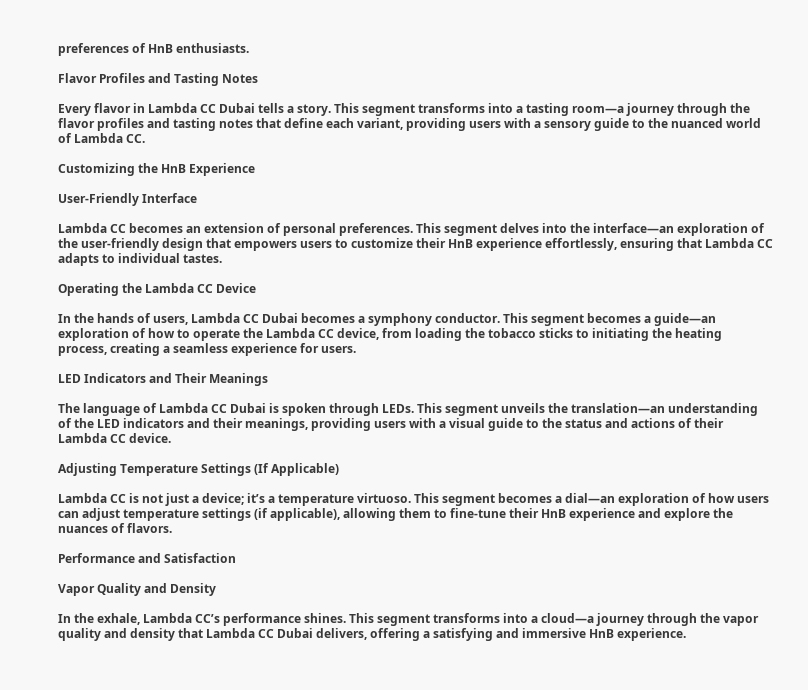preferences of HnB enthusiasts.

Flavor Profiles and Tasting Notes

Every flavor in Lambda CC Dubai tells a story. This segment transforms into a tasting room—a journey through the flavor profiles and tasting notes that define each variant, providing users with a sensory guide to the nuanced world of Lambda CC.

Customizing the HnB Experience

User-Friendly Interface

Lambda CC becomes an extension of personal preferences. This segment delves into the interface—an exploration of the user-friendly design that empowers users to customize their HnB experience effortlessly, ensuring that Lambda CC adapts to individual tastes.

Operating the Lambda CC Device

In the hands of users, Lambda CC Dubai becomes a symphony conductor. This segment becomes a guide—an exploration of how to operate the Lambda CC device, from loading the tobacco sticks to initiating the heating process, creating a seamless experience for users.

LED Indicators and Their Meanings

The language of Lambda CC Dubai is spoken through LEDs. This segment unveils the translation—an understanding of the LED indicators and their meanings, providing users with a visual guide to the status and actions of their Lambda CC device.

Adjusting Temperature Settings (If Applicable)

Lambda CC is not just a device; it’s a temperature virtuoso. This segment becomes a dial—an exploration of how users can adjust temperature settings (if applicable), allowing them to fine-tune their HnB experience and explore the nuances of flavors.

Performance and Satisfaction

Vapor Quality and Density

In the exhale, Lambda CC’s performance shines. This segment transforms into a cloud—a journey through the vapor quality and density that Lambda CC Dubai delivers, offering a satisfying and immersive HnB experience.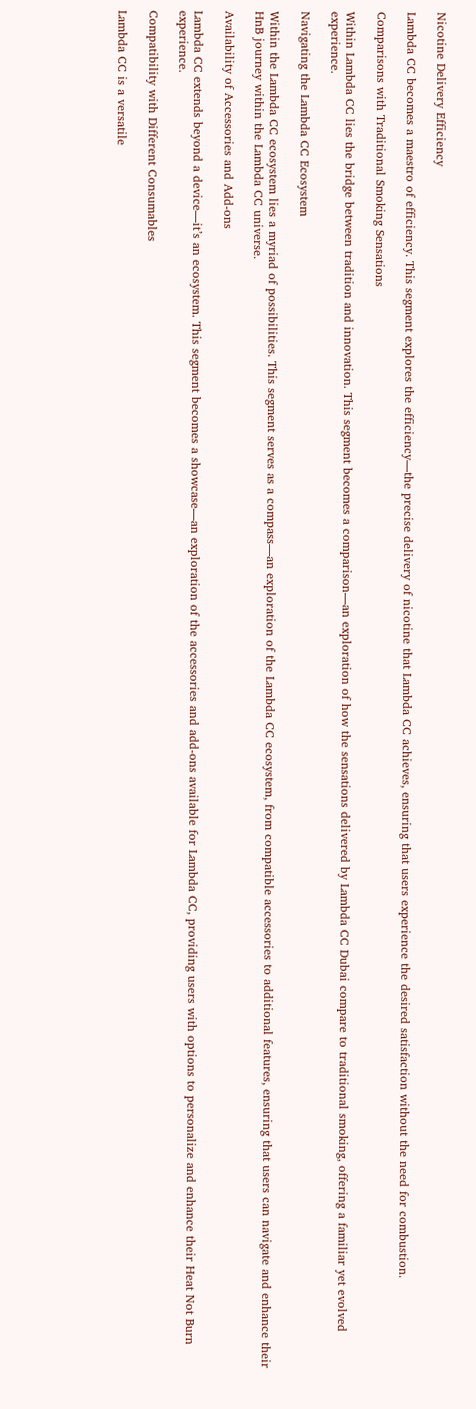Nicotine Delivery Efficiency

Lambda CC becomes a maestro of efficiency. This segment explores the efficiency—the precise delivery of nicotine that Lambda CC achieves, ensuring that users experience the desired satisfaction without the need for combustion.

Comparisons with Traditional Smoking Sensations

Within Lambda CC lies the bridge between tradition and innovation. This segment becomes a comparison—an exploration of how the sensations delivered by Lambda CC Dubai compare to traditional smoking, offering a familiar yet evolved experience.

Navigating the Lambda CC Ecosystem

Within the Lambda CC ecosystem lies a myriad of possibilities. This segment serves as a compass—an exploration of the Lambda CC ecosystem, from compatible accessories to additional features, ensuring that users can navigate and enhance their HnB journey within the Lambda CC universe.

Availability of Accessories and Add-ons

Lambda CC extends beyond a device—it’s an ecosystem. This segment becomes a showcase—an exploration of the accessories and add-ons available for Lambda CC, providing users with options to personalize and enhance their Heat Not Burn experience.

Compatibility with Different Consumables

Lambda CC is a versatile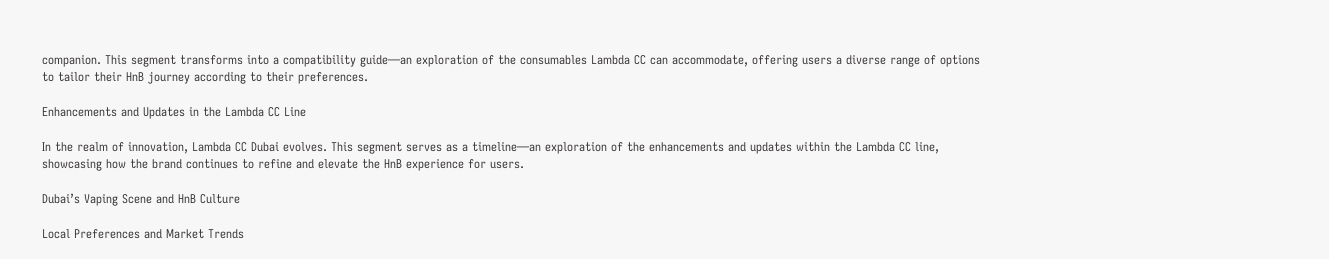companion. This segment transforms into a compatibility guide—an exploration of the consumables Lambda CC can accommodate, offering users a diverse range of options to tailor their HnB journey according to their preferences.

Enhancements and Updates in the Lambda CC Line

In the realm of innovation, Lambda CC Dubai evolves. This segment serves as a timeline—an exploration of the enhancements and updates within the Lambda CC line, showcasing how the brand continues to refine and elevate the HnB experience for users.

Dubai’s Vaping Scene and HnB Culture

Local Preferences and Market Trends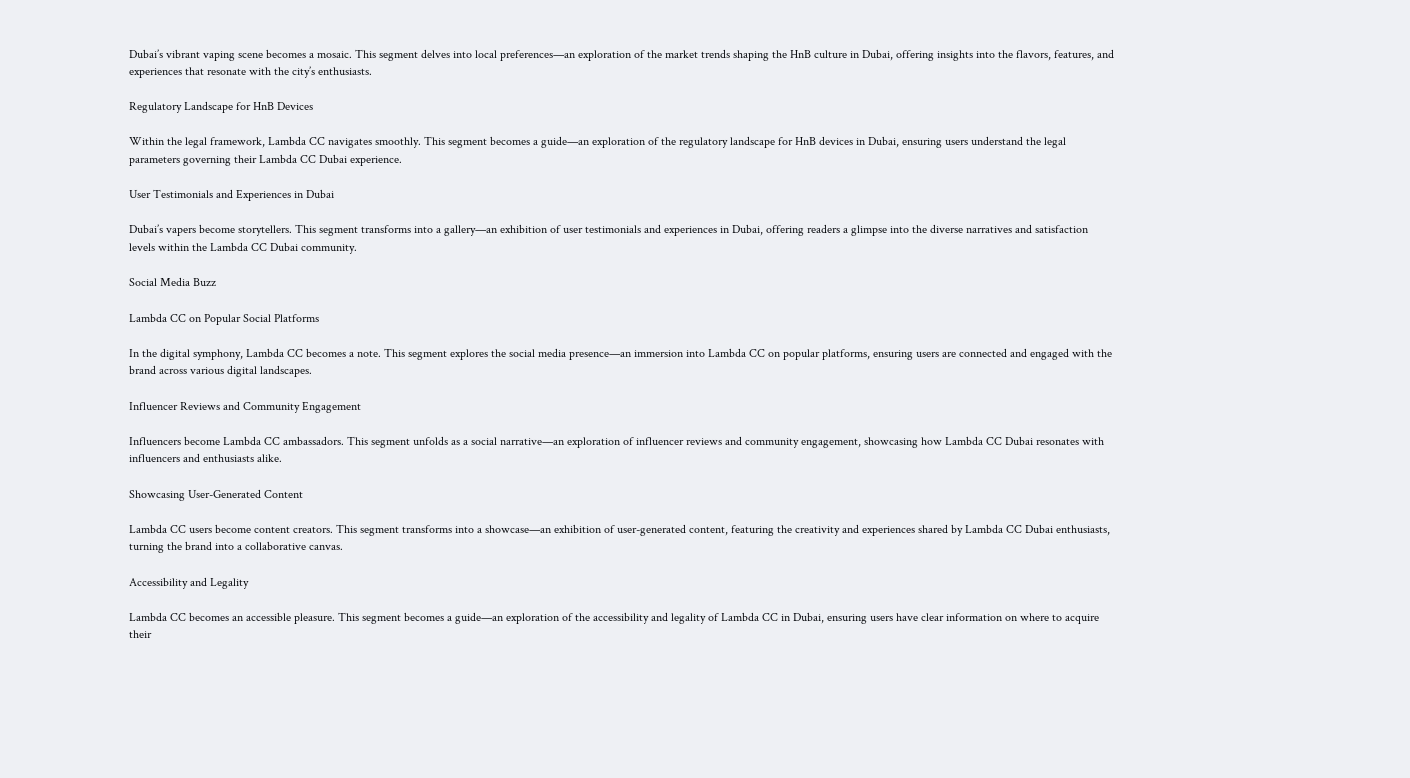Dubai’s vibrant vaping scene becomes a mosaic. This segment delves into local preferences—an exploration of the market trends shaping the HnB culture in Dubai, offering insights into the flavors, features, and experiences that resonate with the city’s enthusiasts.

Regulatory Landscape for HnB Devices

Within the legal framework, Lambda CC navigates smoothly. This segment becomes a guide—an exploration of the regulatory landscape for HnB devices in Dubai, ensuring users understand the legal parameters governing their Lambda CC Dubai experience.

User Testimonials and Experiences in Dubai

Dubai’s vapers become storytellers. This segment transforms into a gallery—an exhibition of user testimonials and experiences in Dubai, offering readers a glimpse into the diverse narratives and satisfaction levels within the Lambda CC Dubai community.

Social Media Buzz

Lambda CC on Popular Social Platforms

In the digital symphony, Lambda CC becomes a note. This segment explores the social media presence—an immersion into Lambda CC on popular platforms, ensuring users are connected and engaged with the brand across various digital landscapes.

Influencer Reviews and Community Engagement

Influencers become Lambda CC ambassadors. This segment unfolds as a social narrative—an exploration of influencer reviews and community engagement, showcasing how Lambda CC Dubai resonates with influencers and enthusiasts alike.

Showcasing User-Generated Content

Lambda CC users become content creators. This segment transforms into a showcase—an exhibition of user-generated content, featuring the creativity and experiences shared by Lambda CC Dubai enthusiasts, turning the brand into a collaborative canvas.

Accessibility and Legality

Lambda CC becomes an accessible pleasure. This segment becomes a guide—an exploration of the accessibility and legality of Lambda CC in Dubai, ensuring users have clear information on where to acquire their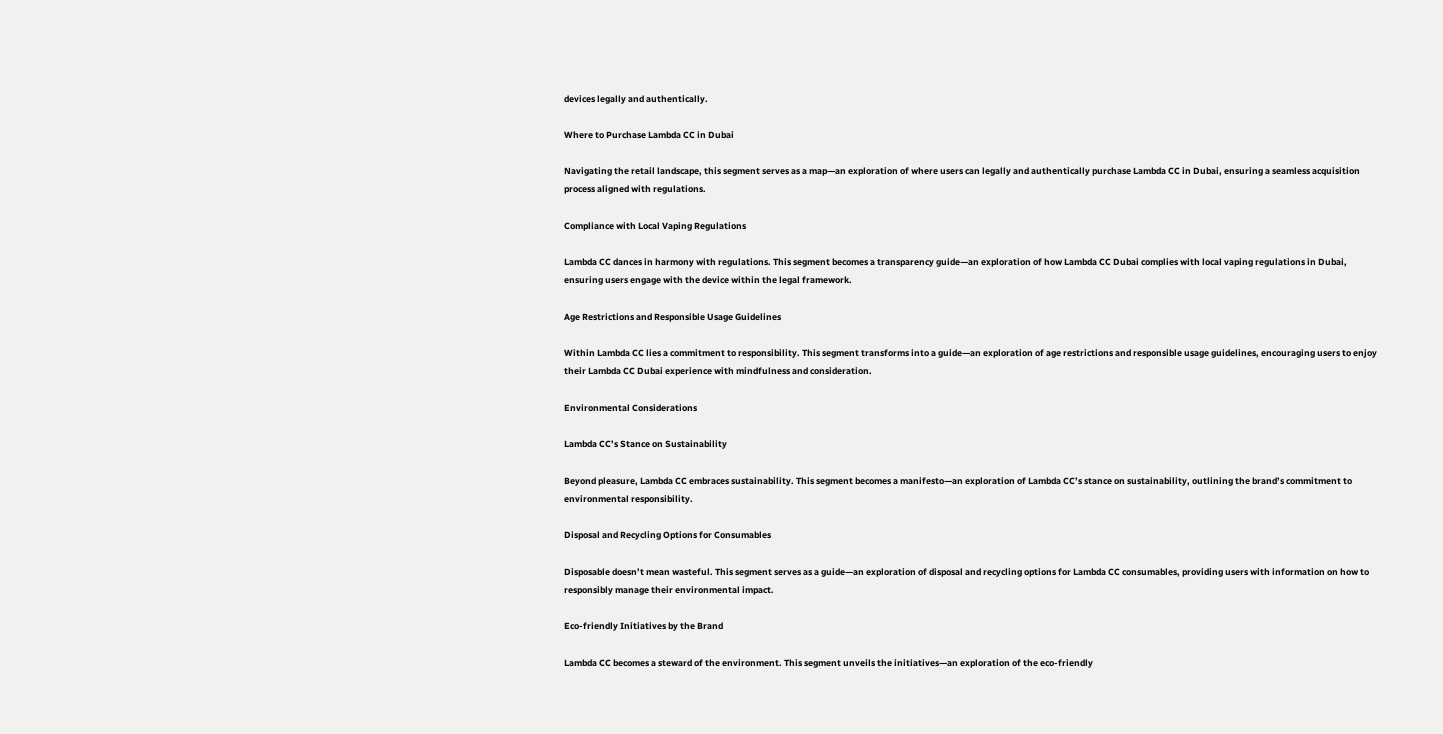devices legally and authentically.

Where to Purchase Lambda CC in Dubai

Navigating the retail landscape, this segment serves as a map—an exploration of where users can legally and authentically purchase Lambda CC in Dubai, ensuring a seamless acquisition process aligned with regulations.

Compliance with Local Vaping Regulations

Lambda CC dances in harmony with regulations. This segment becomes a transparency guide—an exploration of how Lambda CC Dubai complies with local vaping regulations in Dubai, ensuring users engage with the device within the legal framework.

Age Restrictions and Responsible Usage Guidelines

Within Lambda CC lies a commitment to responsibility. This segment transforms into a guide—an exploration of age restrictions and responsible usage guidelines, encouraging users to enjoy their Lambda CC Dubai experience with mindfulness and consideration.

Environmental Considerations

Lambda CC’s Stance on Sustainability

Beyond pleasure, Lambda CC embraces sustainability. This segment becomes a manifesto—an exploration of Lambda CC’s stance on sustainability, outlining the brand’s commitment to environmental responsibility.

Disposal and Recycling Options for Consumables

Disposable doesn’t mean wasteful. This segment serves as a guide—an exploration of disposal and recycling options for Lambda CC consumables, providing users with information on how to responsibly manage their environmental impact.

Eco-friendly Initiatives by the Brand

Lambda CC becomes a steward of the environment. This segment unveils the initiatives—an exploration of the eco-friendly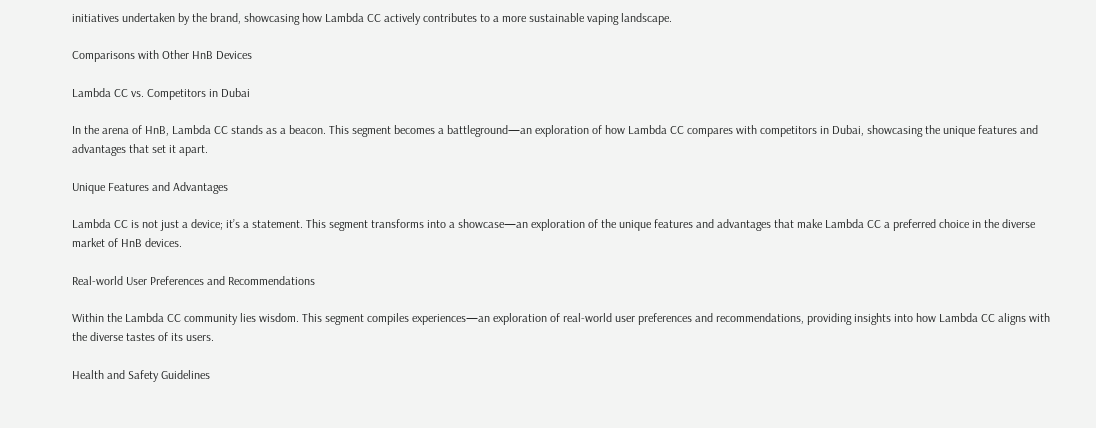initiatives undertaken by the brand, showcasing how Lambda CC actively contributes to a more sustainable vaping landscape.

Comparisons with Other HnB Devices

Lambda CC vs. Competitors in Dubai

In the arena of HnB, Lambda CC stands as a beacon. This segment becomes a battleground—an exploration of how Lambda CC compares with competitors in Dubai, showcasing the unique features and advantages that set it apart.

Unique Features and Advantages

Lambda CC is not just a device; it’s a statement. This segment transforms into a showcase—an exploration of the unique features and advantages that make Lambda CC a preferred choice in the diverse market of HnB devices.

Real-world User Preferences and Recommendations

Within the Lambda CC community lies wisdom. This segment compiles experiences—an exploration of real-world user preferences and recommendations, providing insights into how Lambda CC aligns with the diverse tastes of its users.

Health and Safety Guidelines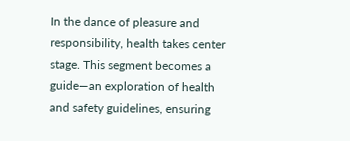In the dance of pleasure and responsibility, health takes center stage. This segment becomes a guide—an exploration of health and safety guidelines, ensuring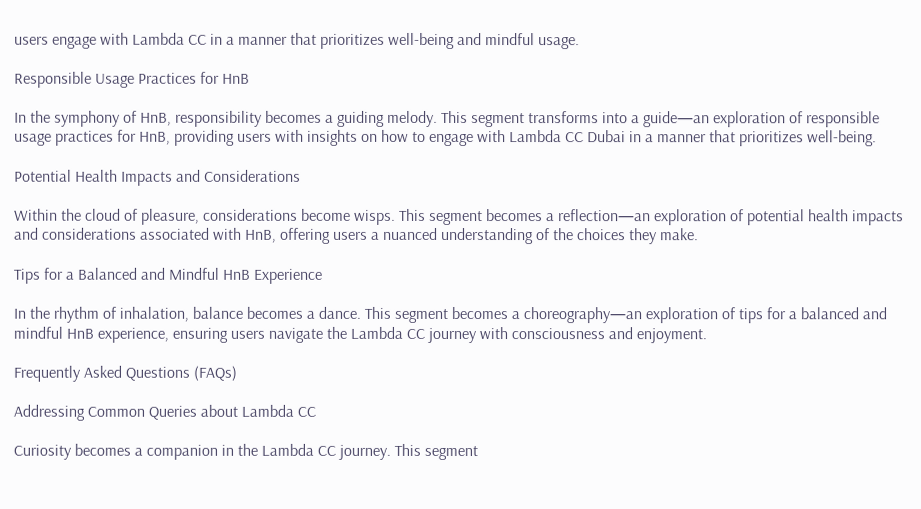users engage with Lambda CC in a manner that prioritizes well-being and mindful usage.

Responsible Usage Practices for HnB

In the symphony of HnB, responsibility becomes a guiding melody. This segment transforms into a guide—an exploration of responsible usage practices for HnB, providing users with insights on how to engage with Lambda CC Dubai in a manner that prioritizes well-being.

Potential Health Impacts and Considerations

Within the cloud of pleasure, considerations become wisps. This segment becomes a reflection—an exploration of potential health impacts and considerations associated with HnB, offering users a nuanced understanding of the choices they make.

Tips for a Balanced and Mindful HnB Experience

In the rhythm of inhalation, balance becomes a dance. This segment becomes a choreography—an exploration of tips for a balanced and mindful HnB experience, ensuring users navigate the Lambda CC journey with consciousness and enjoyment.

Frequently Asked Questions (FAQs)

Addressing Common Queries about Lambda CC

Curiosity becomes a companion in the Lambda CC journey. This segment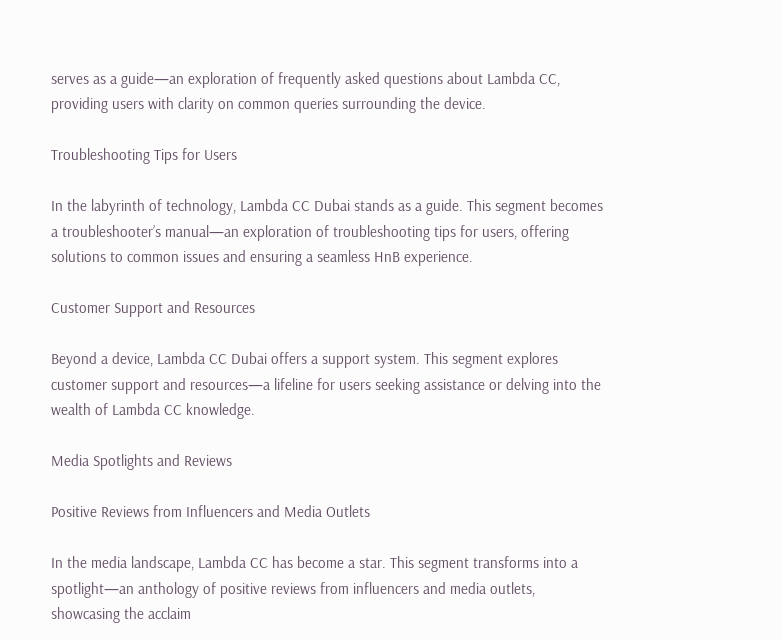serves as a guide—an exploration of frequently asked questions about Lambda CC, providing users with clarity on common queries surrounding the device.

Troubleshooting Tips for Users

In the labyrinth of technology, Lambda CC Dubai stands as a guide. This segment becomes a troubleshooter’s manual—an exploration of troubleshooting tips for users, offering solutions to common issues and ensuring a seamless HnB experience.

Customer Support and Resources

Beyond a device, Lambda CC Dubai offers a support system. This segment explores customer support and resources—a lifeline for users seeking assistance or delving into the wealth of Lambda CC knowledge.

Media Spotlights and Reviews

Positive Reviews from Influencers and Media Outlets

In the media landscape, Lambda CC has become a star. This segment transforms into a spotlight—an anthology of positive reviews from influencers and media outlets, showcasing the acclaim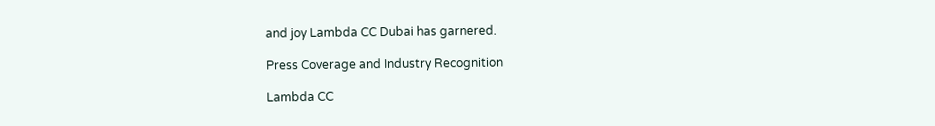and joy Lambda CC Dubai has garnered.

Press Coverage and Industry Recognition

Lambda CC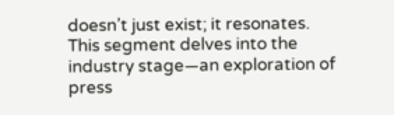doesn’t just exist; it resonates. This segment delves into the industry stage—an exploration of press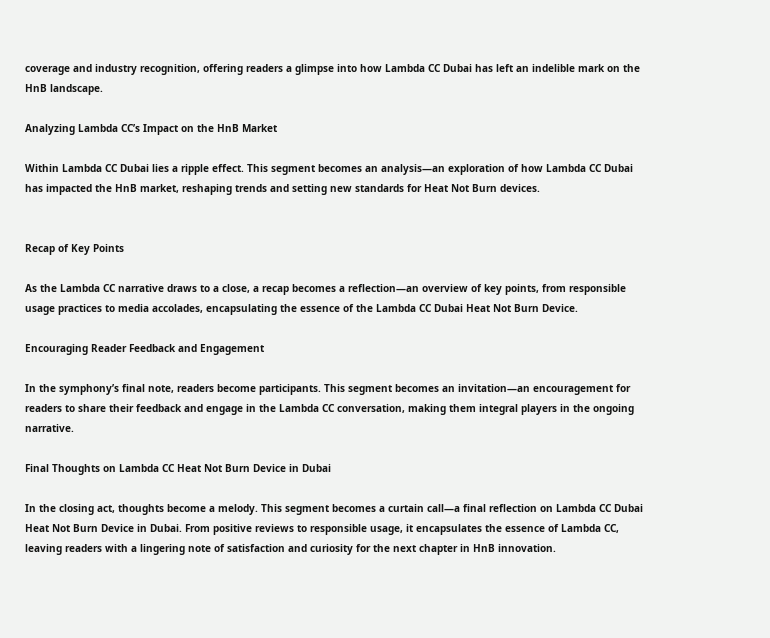coverage and industry recognition, offering readers a glimpse into how Lambda CC Dubai has left an indelible mark on the HnB landscape.

Analyzing Lambda CC’s Impact on the HnB Market

Within Lambda CC Dubai lies a ripple effect. This segment becomes an analysis—an exploration of how Lambda CC Dubai has impacted the HnB market, reshaping trends and setting new standards for Heat Not Burn devices.


Recap of Key Points

As the Lambda CC narrative draws to a close, a recap becomes a reflection—an overview of key points, from responsible usage practices to media accolades, encapsulating the essence of the Lambda CC Dubai Heat Not Burn Device.

Encouraging Reader Feedback and Engagement

In the symphony’s final note, readers become participants. This segment becomes an invitation—an encouragement for readers to share their feedback and engage in the Lambda CC conversation, making them integral players in the ongoing narrative.

Final Thoughts on Lambda CC Heat Not Burn Device in Dubai

In the closing act, thoughts become a melody. This segment becomes a curtain call—a final reflection on Lambda CC Dubai Heat Not Burn Device in Dubai. From positive reviews to responsible usage, it encapsulates the essence of Lambda CC, leaving readers with a lingering note of satisfaction and curiosity for the next chapter in HnB innovation.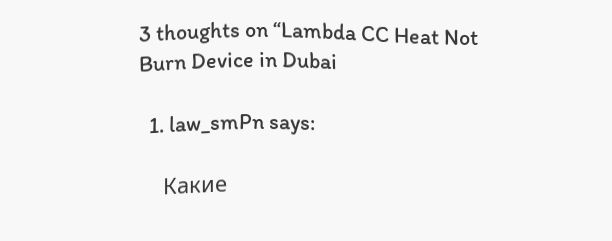3 thoughts on “Lambda CC Heat Not Burn Device in Dubai

  1. law_smPn says:

    Какие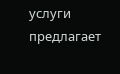услуги предлагает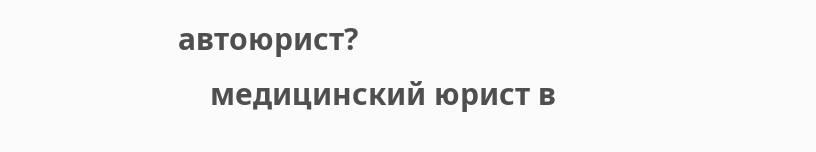автоюрист?
    медицинский юрист в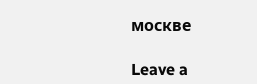москве

Leave a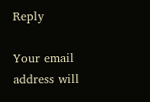Reply

Your email address will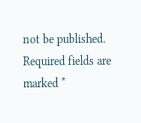not be published. Required fields are marked *